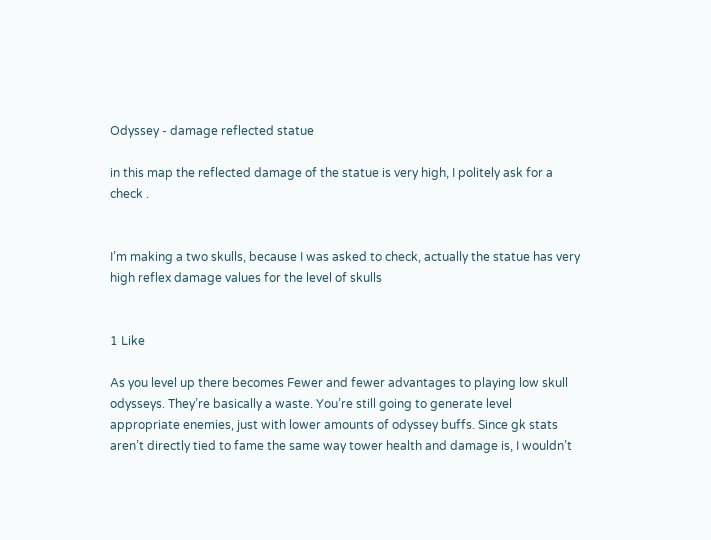Odyssey - damage reflected statue

in this map the reflected damage of the statue is very high, I politely ask for a check .


I’m making a two skulls, because I was asked to check, actually the statue has very high reflex damage values for the level of skulls


1 Like

As you level up there becomes Fewer and fewer advantages to playing low skull odysseys. They’re basically a waste. You’re still going to generate level appropriate enemies, just with lower amounts of odyssey buffs. Since gk stats aren’t directly tied to fame the same way tower health and damage is, I wouldn’t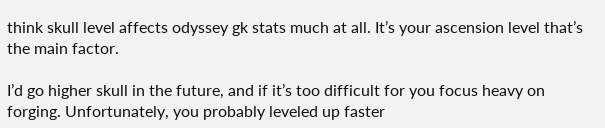think skull level affects odyssey gk stats much at all. It’s your ascension level that’s the main factor.

I’d go higher skull in the future, and if it’s too difficult for you focus heavy on forging. Unfortunately, you probably leveled up faster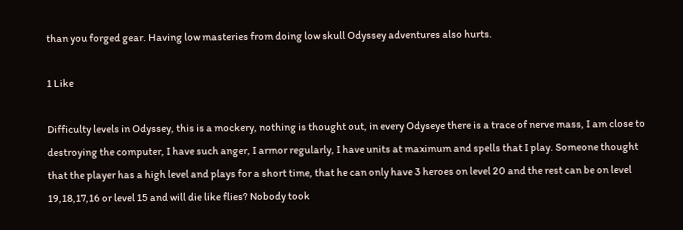than you forged gear. Having low masteries from doing low skull Odyssey adventures also hurts.

1 Like

Difficulty levels in Odyssey, this is a mockery, nothing is thought out, in every Odyseye there is a trace of nerve mass, I am close to destroying the computer, I have such anger, I armor regularly, I have units at maximum and spells that I play. Someone thought that the player has a high level and plays for a short time, that he can only have 3 heroes on level 20 and the rest can be on level 19,18,17,16 or level 15 and will die like flies? Nobody took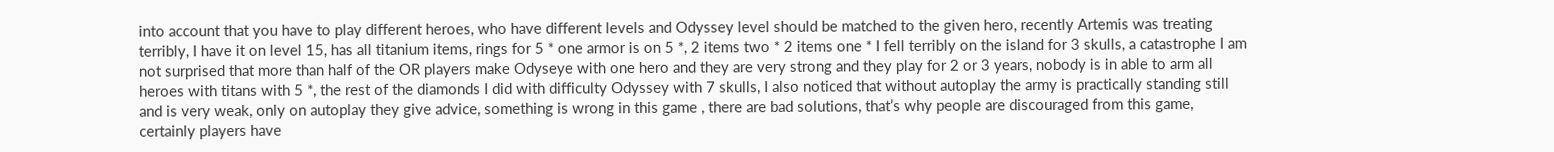into account that you have to play different heroes, who have different levels and Odyssey level should be matched to the given hero, recently Artemis was treating terribly, I have it on level 15, has all titanium items, rings for 5 * one armor is on 5 *, 2 items two * 2 items one * I fell terribly on the island for 3 skulls, a catastrophe I am not surprised that more than half of the OR players make Odyseye with one hero and they are very strong and they play for 2 or 3 years, nobody is in able to arm all heroes with titans with 5 *, the rest of the diamonds I did with difficulty Odyssey with 7 skulls, I also noticed that without autoplay the army is practically standing still and is very weak, only on autoplay they give advice, something is wrong in this game , there are bad solutions, that’s why people are discouraged from this game, certainly players have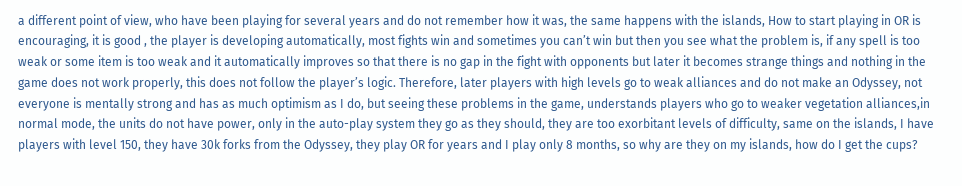a different point of view, who have been playing for several years and do not remember how it was, the same happens with the islands, How to start playing in OR is encouraging, it is good , the player is developing automatically, most fights win and sometimes you can’t win but then you see what the problem is, if any spell is too weak or some item is too weak and it automatically improves so that there is no gap in the fight with opponents but later it becomes strange things and nothing in the game does not work properly, this does not follow the player’s logic. Therefore, later players with high levels go to weak alliances and do not make an Odyssey, not everyone is mentally strong and has as much optimism as I do, but seeing these problems in the game, understands players who go to weaker vegetation alliances,in normal mode, the units do not have power, only in the auto-play system they go as they should, they are too exorbitant levels of difficulty, same on the islands, I have players with level 150, they have 30k forks from the Odyssey, they play OR for years and I play only 8 months, so why are they on my islands, how do I get the cups?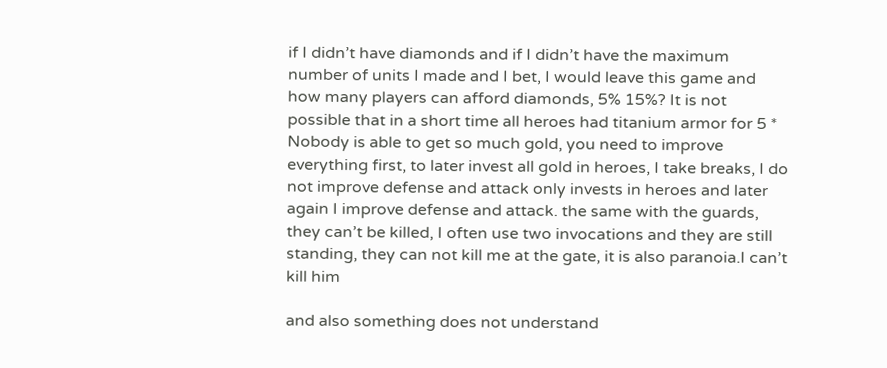if I didn’t have diamonds and if I didn’t have the maximum number of units I made and I bet, I would leave this game and how many players can afford diamonds, 5% 15%? It is not possible that in a short time all heroes had titanium armor for 5 * Nobody is able to get so much gold, you need to improve everything first, to later invest all gold in heroes, I take breaks, I do not improve defense and attack only invests in heroes and later again I improve defense and attack. the same with the guards, they can’t be killed, I often use two invocations and they are still standing, they can not kill me at the gate, it is also paranoia.I can’t kill him

and also something does not understand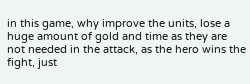in this game, why improve the units, lose a huge amount of gold and time as they are not needed in the attack, as the hero wins the fight, just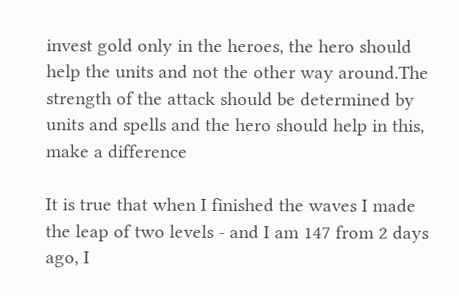invest gold only in the heroes, the hero should help the units and not the other way around.The strength of the attack should be determined by units and spells and the hero should help in this, make a difference

It is true that when I finished the waves I made the leap of two levels - and I am 147 from 2 days ago, I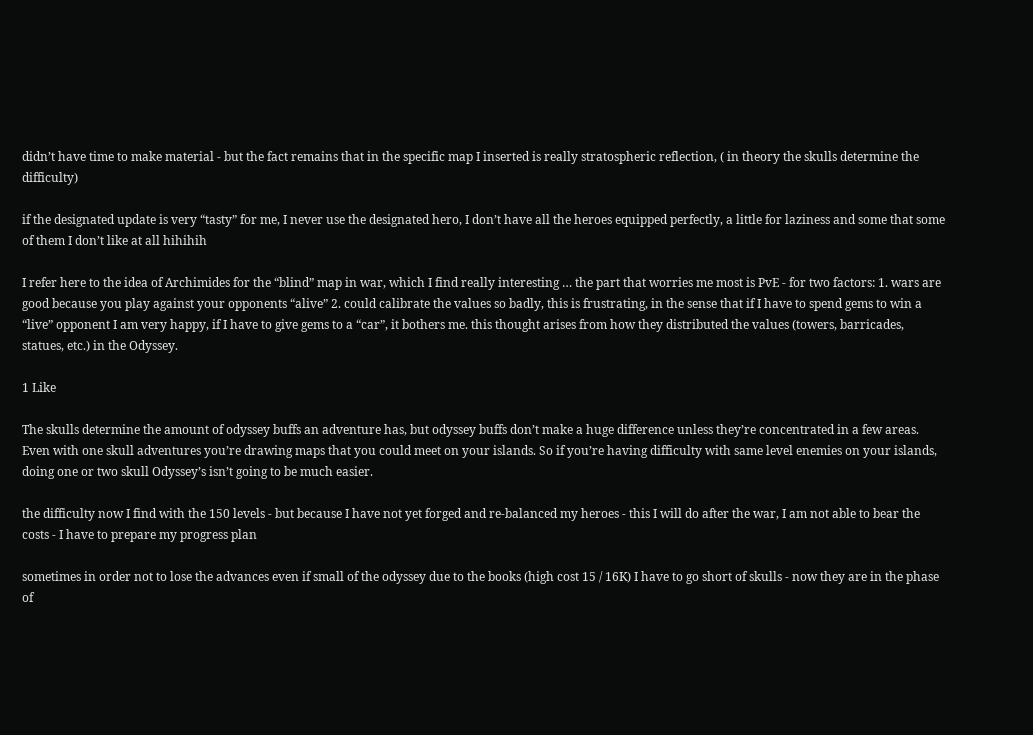didn’t have time to make material - but the fact remains that in the specific map I inserted is really stratospheric reflection, ( in theory the skulls determine the difficulty)

if the designated update is very “tasty” for me, I never use the designated hero, I don’t have all the heroes equipped perfectly, a little for laziness and some that some of them I don’t like at all hihihih

I refer here to the idea of Archimides for the “blind” map in war, which I find really interesting … the part that worries me most is PvE - for two factors: 1. wars are good because you play against your opponents “alive” 2. could calibrate the values so badly, this is frustrating, in the sense that if I have to spend gems to win a “live” opponent I am very happy, if I have to give gems to a “car”, it bothers me. this thought arises from how they distributed the values (towers, barricades, statues, etc.) in the Odyssey.

1 Like

The skulls determine the amount of odyssey buffs an adventure has, but odyssey buffs don’t make a huge difference unless they’re concentrated in a few areas. Even with one skull adventures you’re drawing maps that you could meet on your islands. So if you’re having difficulty with same level enemies on your islands, doing one or two skull Odyssey’s isn’t going to be much easier.

the difficulty now I find with the 150 levels - but because I have not yet forged and re-balanced my heroes - this I will do after the war, I am not able to bear the costs - I have to prepare my progress plan

sometimes in order not to lose the advances even if small of the odyssey due to the books (high cost 15 / 16K) I have to go short of skulls - now they are in the phase of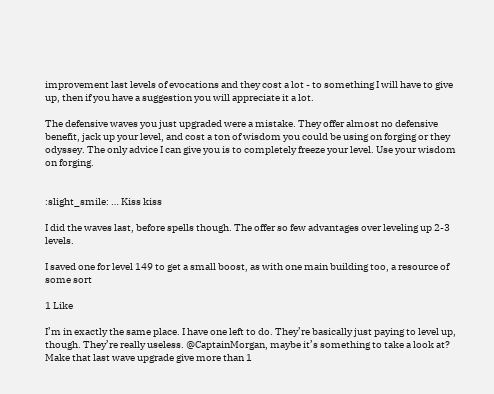improvement last levels of evocations and they cost a lot - to something I will have to give up, then if you have a suggestion you will appreciate it a lot.

The defensive waves you just upgraded were a mistake. They offer almost no defensive benefit, jack up your level, and cost a ton of wisdom you could be using on forging or they odyssey. The only advice I can give you is to completely freeze your level. Use your wisdom on forging.


:slight_smile: … Kiss kiss

I did the waves last, before spells though. The offer so few advantages over leveling up 2-3 levels.

I saved one for level 149 to get a small boost, as with one main building too, a resource of some sort

1 Like

I’m in exactly the same place. I have one left to do. They’re basically just paying to level up, though. They’re really useless. @CaptainMorgan, maybe it’s something to take a look at? Make that last wave upgrade give more than 1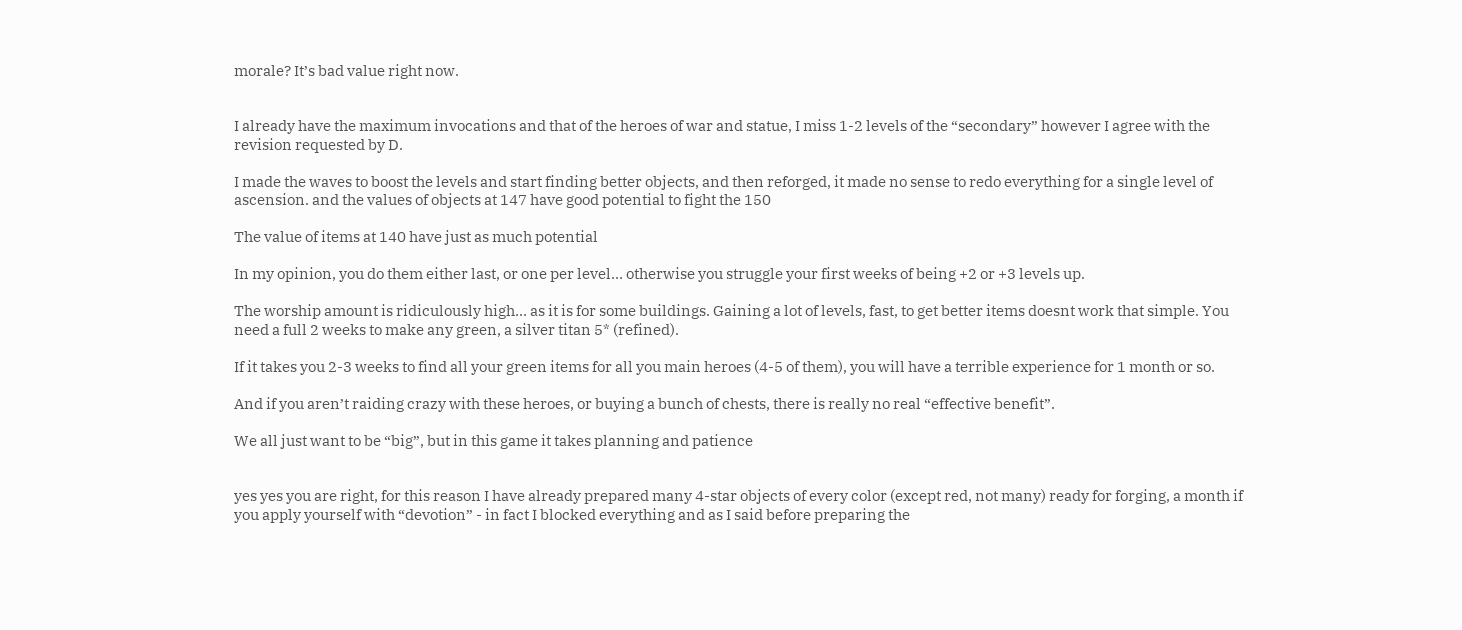morale? It’s bad value right now.


I already have the maximum invocations and that of the heroes of war and statue, I miss 1-2 levels of the “secondary” however I agree with the revision requested by D.

I made the waves to boost the levels and start finding better objects, and then reforged, it made no sense to redo everything for a single level of ascension. and the values of objects at 147 have good potential to fight the 150

The value of items at 140 have just as much potential

In my opinion, you do them either last, or one per level… otherwise you struggle your first weeks of being +2 or +3 levels up.

The worship amount is ridiculously high… as it is for some buildings. Gaining a lot of levels, fast, to get better items doesnt work that simple. You need a full 2 weeks to make any green, a silver titan 5* (refined).

If it takes you 2-3 weeks to find all your green items for all you main heroes (4-5 of them), you will have a terrible experience for 1 month or so.

And if you aren’t raiding crazy with these heroes, or buying a bunch of chests, there is really no real “effective benefit”.

We all just want to be “big”, but in this game it takes planning and patience


yes yes you are right, for this reason I have already prepared many 4-star objects of every color (except red, not many) ready for forging, a month if you apply yourself with “devotion” - in fact I blocked everything and as I said before preparing the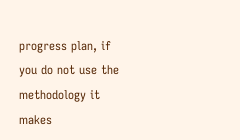progress plan, if you do not use the methodology it makes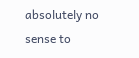absolutely no sense to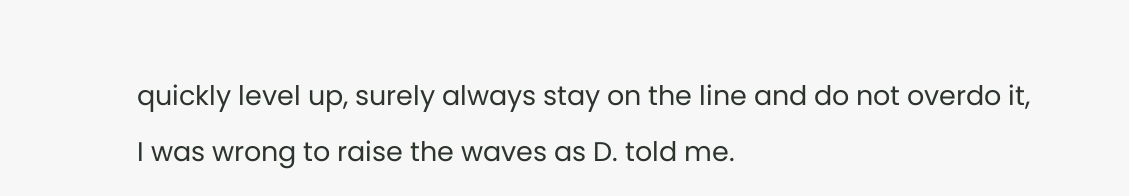quickly level up, surely always stay on the line and do not overdo it, I was wrong to raise the waves as D. told me.